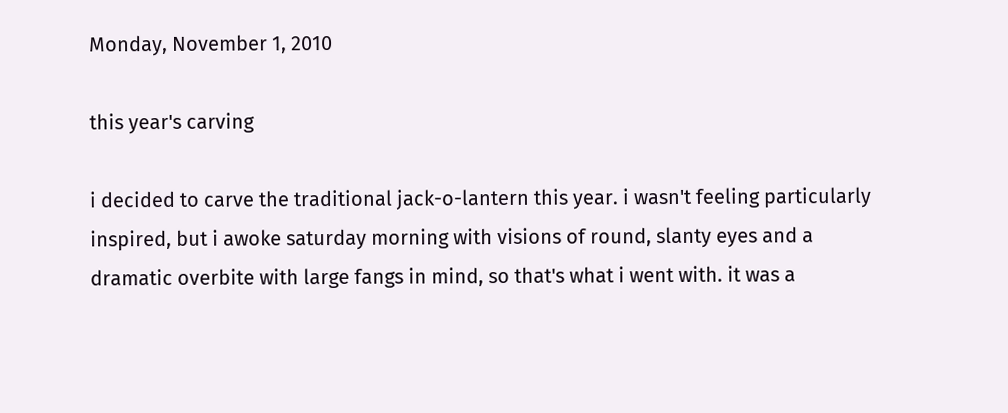Monday, November 1, 2010

this year's carving

i decided to carve the traditional jack-o-lantern this year. i wasn't feeling particularly inspired, but i awoke saturday morning with visions of round, slanty eyes and a dramatic overbite with large fangs in mind, so that's what i went with. it was a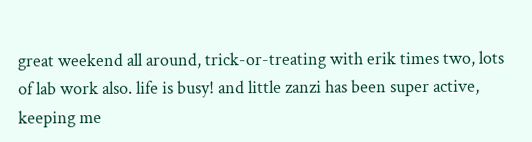great weekend all around, trick-or-treating with erik times two, lots of lab work also. life is busy! and little zanzi has been super active, keeping me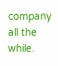company all the while.